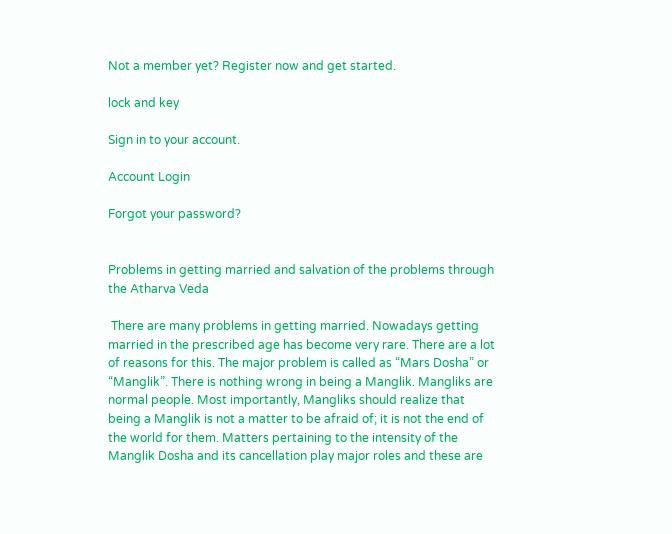Not a member yet? Register now and get started.

lock and key

Sign in to your account.

Account Login

Forgot your password?


Problems in getting married and salvation of the problems through the Atharva Veda

 There are many problems in getting married. Nowadays getting married in the prescribed age has become very rare. There are a lot of reasons for this. The major problem is called as “Mars Dosha” or “Manglik”. There is nothing wrong in being a Manglik. Mangliks are normal people. Most importantly, Mangliks should realize that being a Manglik is not a matter to be afraid of; it is not the end of the world for them. Matters pertaining to the intensity of the Manglik Dosha and its cancellation play major roles and these are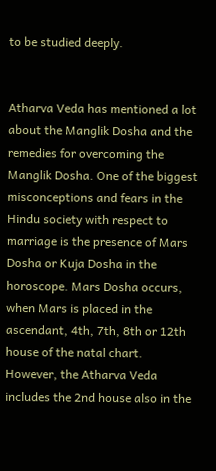to be studied deeply.


Atharva Veda has mentioned a lot about the Manglik Dosha and the remedies for overcoming the Manglik Dosha. One of the biggest misconceptions and fears in the Hindu society with respect to marriage is the presence of Mars Dosha or Kuja Dosha in the horoscope. Mars Dosha occurs, when Mars is placed in the ascendant, 4th, 7th, 8th or 12th house of the natal chart. However, the Atharva Veda includes the 2nd house also in the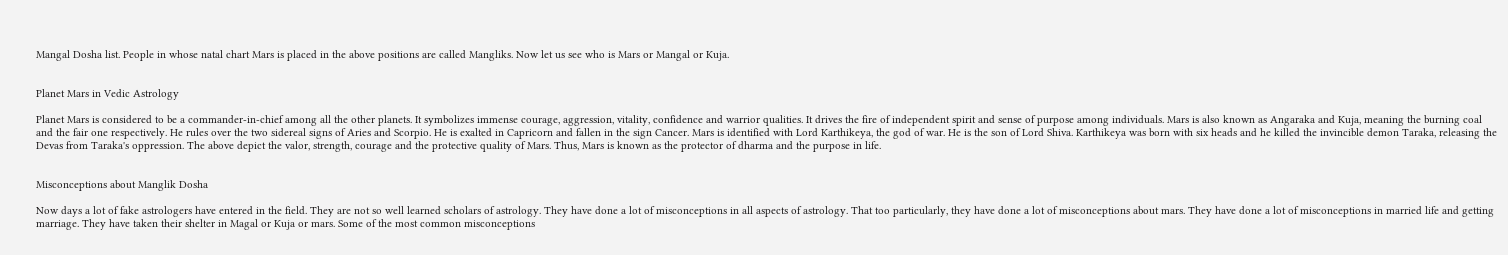Mangal Dosha list. People in whose natal chart Mars is placed in the above positions are called Mangliks. Now let us see who is Mars or Mangal or Kuja.


Planet Mars in Vedic Astrology

Planet Mars is considered to be a commander-in-chief among all the other planets. It symbolizes immense courage, aggression, vitality, confidence and warrior qualities. It drives the fire of independent spirit and sense of purpose among individuals. Mars is also known as Angaraka and Kuja, meaning the burning coal and the fair one respectively. He rules over the two sidereal signs of Aries and Scorpio. He is exalted in Capricorn and fallen in the sign Cancer. Mars is identified with Lord Karthikeya, the god of war. He is the son of Lord Shiva. Karthikeya was born with six heads and he killed the invincible demon Taraka, releasing the Devas from Taraka's oppression. The above depict the valor, strength, courage and the protective quality of Mars. Thus, Mars is known as the protector of dharma and the purpose in life.


Misconceptions about Manglik Dosha

Now days a lot of fake astrologers have entered in the field. They are not so well learned scholars of astrology. They have done a lot of misconceptions in all aspects of astrology. That too particularly, they have done a lot of misconceptions about mars. They have done a lot of misconceptions in married life and getting marriage. They have taken their shelter in Magal or Kuja or mars. Some of the most common misconceptions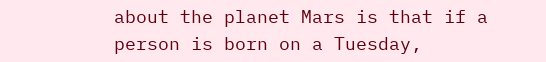about the planet Mars is that if a person is born on a Tuesday,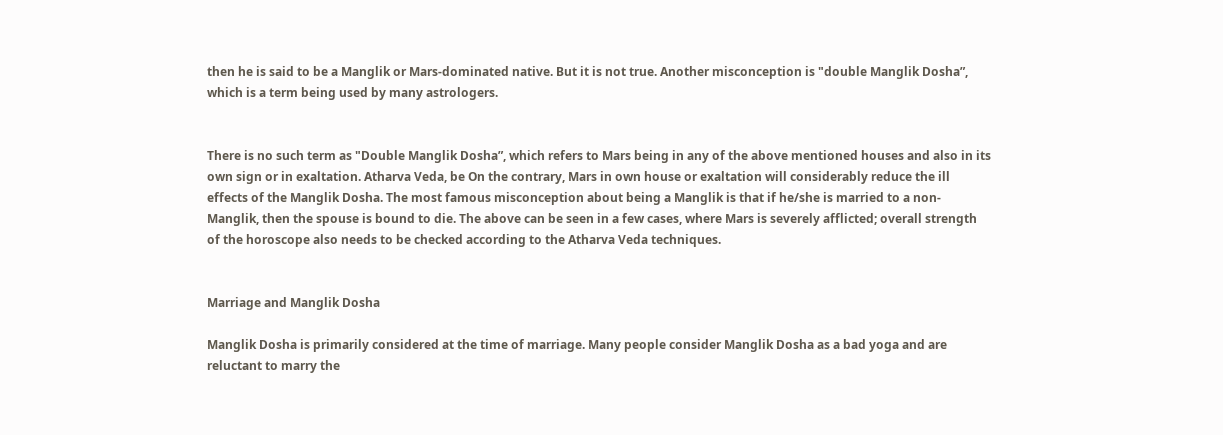then he is said to be a Manglik or Mars-dominated native. But it is not true. Another misconception is "double Manglik Dosha”, which is a term being used by many astrologers.


There is no such term as "Double Manglik Dosha”, which refers to Mars being in any of the above mentioned houses and also in its own sign or in exaltation. Atharva Veda, be On the contrary, Mars in own house or exaltation will considerably reduce the ill effects of the Manglik Dosha. The most famous misconception about being a Manglik is that if he/she is married to a non-Manglik, then the spouse is bound to die. The above can be seen in a few cases, where Mars is severely afflicted; overall strength of the horoscope also needs to be checked according to the Atharva Veda techniques.


Marriage and Manglik Dosha

Manglik Dosha is primarily considered at the time of marriage. Many people consider Manglik Dosha as a bad yoga and are reluctant to marry the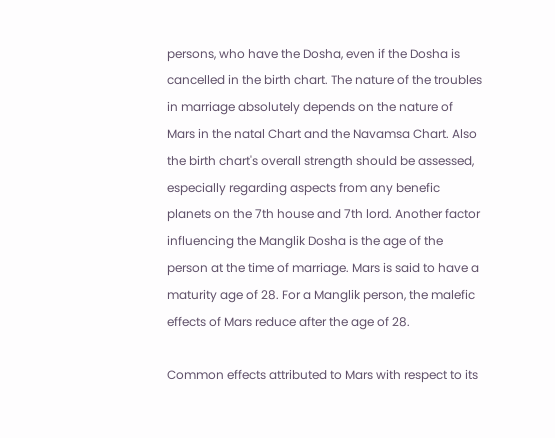persons, who have the Dosha, even if the Dosha is cancelled in the birth chart. The nature of the troubles in marriage absolutely depends on the nature of Mars in the natal Chart and the Navamsa Chart. Also the birth chart's overall strength should be assessed, especially regarding aspects from any benefic planets on the 7th house and 7th lord. Another factor influencing the Manglik Dosha is the age of the person at the time of marriage. Mars is said to have a maturity age of 28. For a Manglik person, the malefic effects of Mars reduce after the age of 28.

Common effects attributed to Mars with respect to its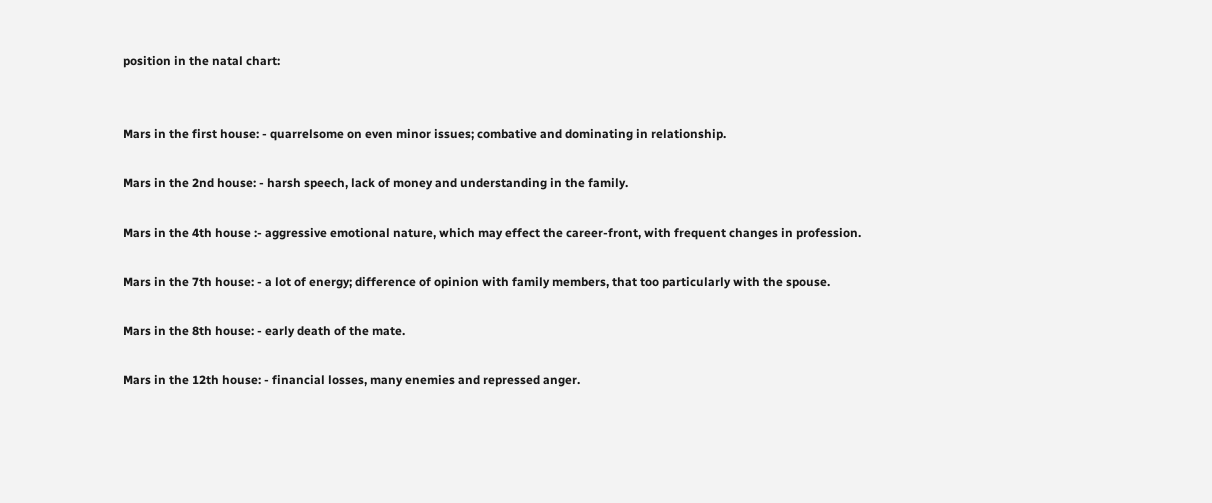position in the natal chart:


Mars in the first house: - quarrelsome on even minor issues; combative and dominating in relationship.

Mars in the 2nd house: - harsh speech, lack of money and understanding in the family.

Mars in the 4th house :- aggressive emotional nature, which may effect the career-front, with frequent changes in profession.

Mars in the 7th house: - a lot of energy; difference of opinion with family members, that too particularly with the spouse.

Mars in the 8th house: - early death of the mate.

Mars in the 12th house: - financial losses, many enemies and repressed anger.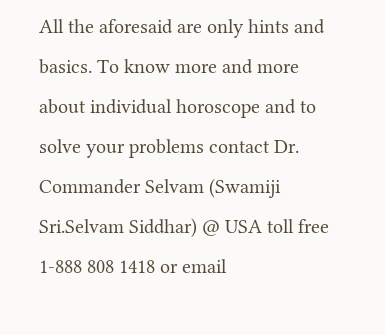All the aforesaid are only hints and basics. To know more and more about individual horoscope and to solve your problems contact Dr. Commander Selvam (Swamiji Sri.Selvam Siddhar) @ USA toll free 1-888 808 1418 or email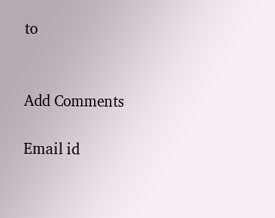to


Add Comments

Email id